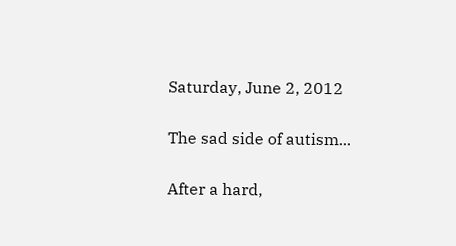Saturday, June 2, 2012

The sad side of autism...

After a hard,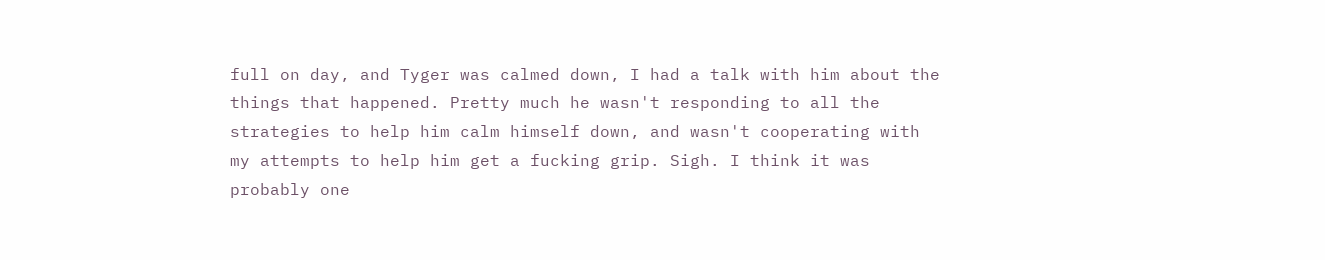full on day, and Tyger was calmed down, I had a talk with him about the things that happened. Pretty much he wasn't responding to all the strategies to help him calm himself down, and wasn't cooperating with my attempts to help him get a fucking grip. Sigh. I think it was probably one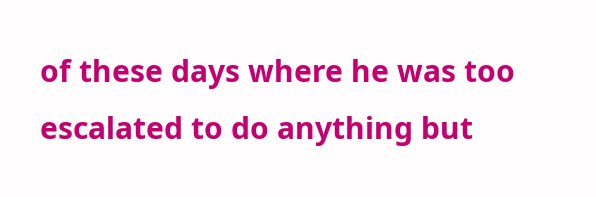of these days where he was too escalated to do anything but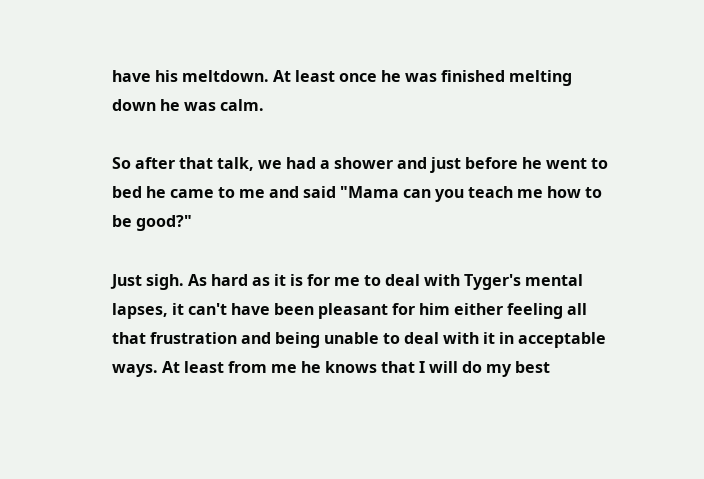have his meltdown. At least once he was finished melting down he was calm.

So after that talk, we had a shower and just before he went to bed he came to me and said "Mama can you teach me how to be good?"

Just sigh. As hard as it is for me to deal with Tyger's mental lapses, it can't have been pleasant for him either feeling all that frustration and being unable to deal with it in acceptable ways. At least from me he knows that I will do my best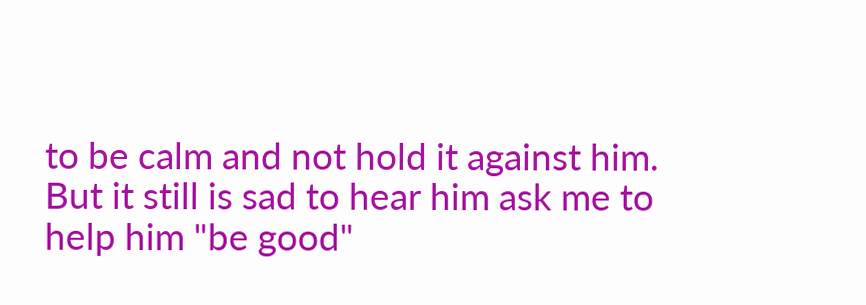to be calm and not hold it against him. But it still is sad to hear him ask me to help him "be good"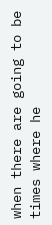when there are going to be times where he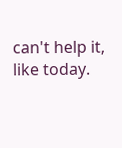can't help it, like today.